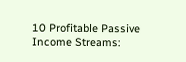10 Profitable Passive Income Streams: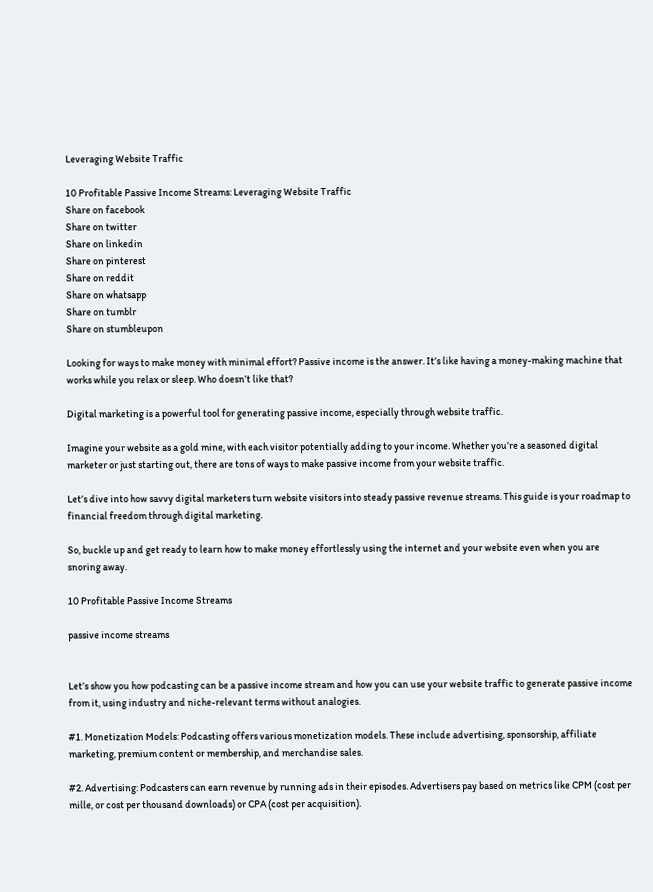Leveraging Website Traffic

10 Profitable Passive Income Streams: Leveraging Website Traffic
Share on facebook
Share on twitter
Share on linkedin
Share on pinterest
Share on reddit
Share on whatsapp
Share on tumblr
Share on stumbleupon

Looking for ways to make money with minimal effort? Passive income is the answer. It’s like having a money-making machine that works while you relax or sleep. Who doesn’t like that?

Digital marketing is a powerful tool for generating passive income, especially through website traffic.

Imagine your website as a gold mine, with each visitor potentially adding to your income. Whether you’re a seasoned digital marketer or just starting out, there are tons of ways to make passive income from your website traffic.

Let’s dive into how savvy digital marketers turn website visitors into steady passive revenue streams. This guide is your roadmap to financial freedom through digital marketing.

So, buckle up and get ready to learn how to make money effortlessly using the internet and your website even when you are snoring away.

10 Profitable Passive Income Streams

passive income streams


Let’s show you how podcasting can be a passive income stream and how you can use your website traffic to generate passive income from it, using industry and niche-relevant terms without analogies.

#1. Monetization Models: Podcasting offers various monetization models. These include advertising, sponsorship, affiliate marketing, premium content or membership, and merchandise sales.

#2. Advertising: Podcasters can earn revenue by running ads in their episodes. Advertisers pay based on metrics like CPM (cost per mille, or cost per thousand downloads) or CPA (cost per acquisition).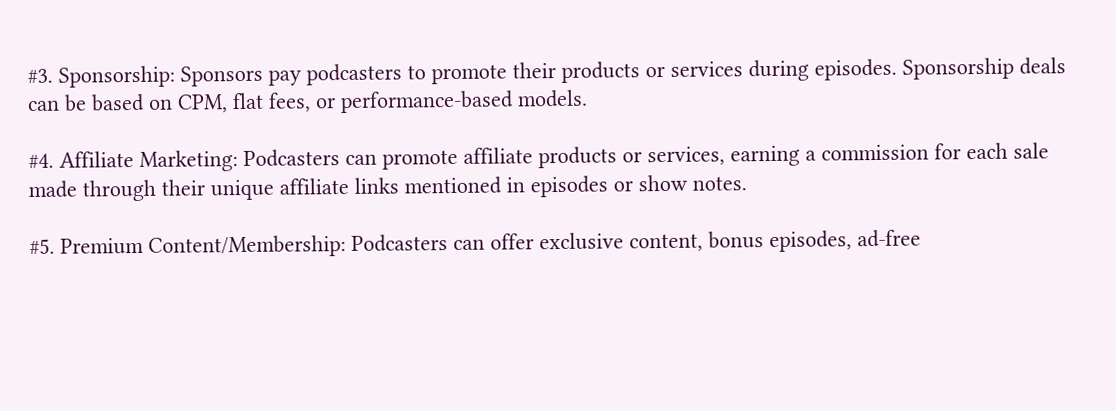#3. Sponsorship: Sponsors pay podcasters to promote their products or services during episodes. Sponsorship deals can be based on CPM, flat fees, or performance-based models.

#4. Affiliate Marketing: Podcasters can promote affiliate products or services, earning a commission for each sale made through their unique affiliate links mentioned in episodes or show notes.

#5. Premium Content/Membership: Podcasters can offer exclusive content, bonus episodes, ad-free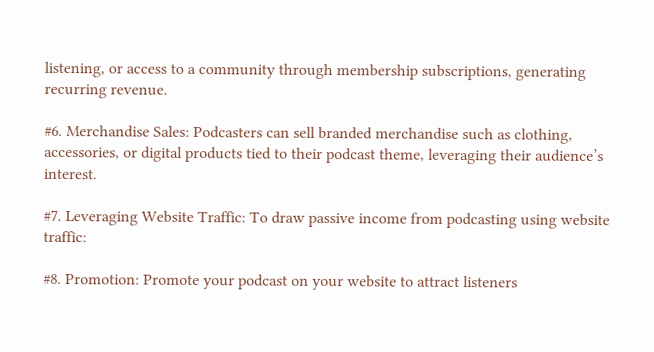listening, or access to a community through membership subscriptions, generating recurring revenue.

#6. Merchandise Sales: Podcasters can sell branded merchandise such as clothing, accessories, or digital products tied to their podcast theme, leveraging their audience’s interest.

#7. Leveraging Website Traffic: To draw passive income from podcasting using website traffic:

#8. Promotion: Promote your podcast on your website to attract listeners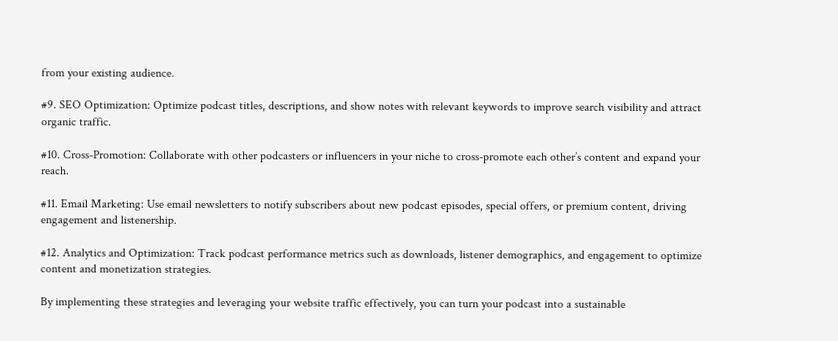from your existing audience.

#9. SEO Optimization: Optimize podcast titles, descriptions, and show notes with relevant keywords to improve search visibility and attract organic traffic.

#10. Cross-Promotion: Collaborate with other podcasters or influencers in your niche to cross-promote each other’s content and expand your reach.

#11. Email Marketing: Use email newsletters to notify subscribers about new podcast episodes, special offers, or premium content, driving engagement and listenership.

#12. Analytics and Optimization: Track podcast performance metrics such as downloads, listener demographics, and engagement to optimize content and monetization strategies.

By implementing these strategies and leveraging your website traffic effectively, you can turn your podcast into a sustainable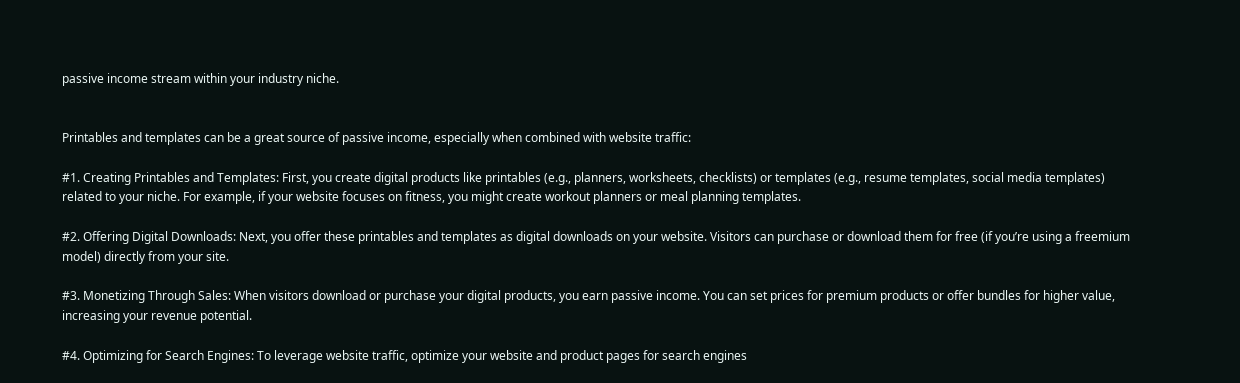passive income stream within your industry niche.


Printables and templates can be a great source of passive income, especially when combined with website traffic:

#1. Creating Printables and Templates: First, you create digital products like printables (e.g., planners, worksheets, checklists) or templates (e.g., resume templates, social media templates) related to your niche. For example, if your website focuses on fitness, you might create workout planners or meal planning templates.

#2. Offering Digital Downloads: Next, you offer these printables and templates as digital downloads on your website. Visitors can purchase or download them for free (if you’re using a freemium model) directly from your site.

#3. Monetizing Through Sales: When visitors download or purchase your digital products, you earn passive income. You can set prices for premium products or offer bundles for higher value, increasing your revenue potential.

#4. Optimizing for Search Engines: To leverage website traffic, optimize your website and product pages for search engines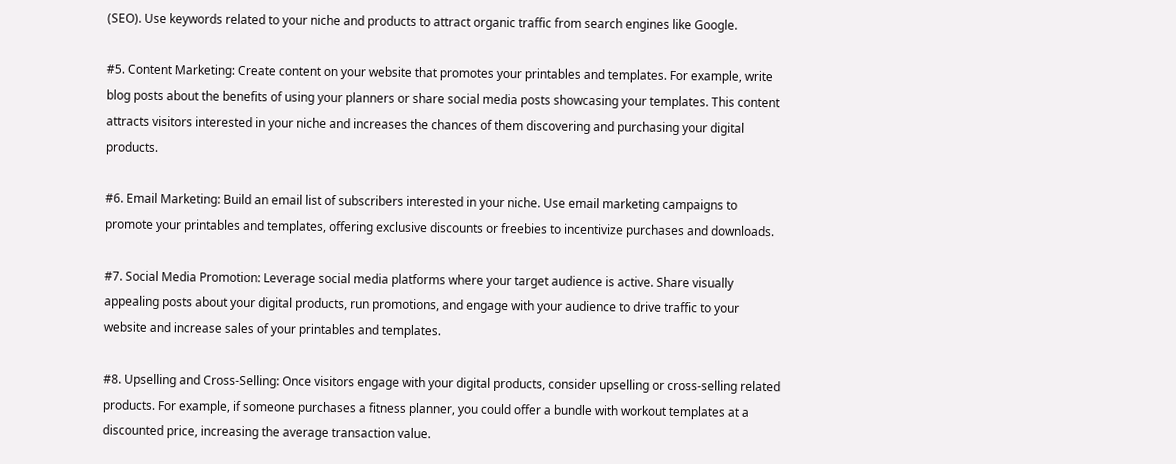(SEO). Use keywords related to your niche and products to attract organic traffic from search engines like Google.

#5. Content Marketing: Create content on your website that promotes your printables and templates. For example, write blog posts about the benefits of using your planners or share social media posts showcasing your templates. This content attracts visitors interested in your niche and increases the chances of them discovering and purchasing your digital products.

#6. Email Marketing: Build an email list of subscribers interested in your niche. Use email marketing campaigns to promote your printables and templates, offering exclusive discounts or freebies to incentivize purchases and downloads.

#7. Social Media Promotion: Leverage social media platforms where your target audience is active. Share visually appealing posts about your digital products, run promotions, and engage with your audience to drive traffic to your website and increase sales of your printables and templates.

#8. Upselling and Cross-Selling: Once visitors engage with your digital products, consider upselling or cross-selling related products. For example, if someone purchases a fitness planner, you could offer a bundle with workout templates at a discounted price, increasing the average transaction value.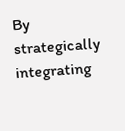By strategically integrating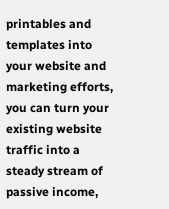printables and templates into your website and marketing efforts, you can turn your existing website traffic into a steady stream of passive income,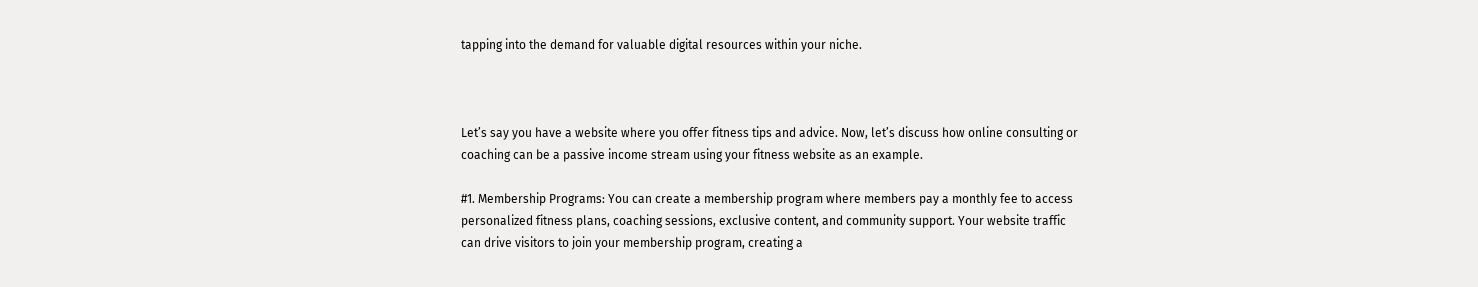tapping into the demand for valuable digital resources within your niche.



Let’s say you have a website where you offer fitness tips and advice. Now, let’s discuss how online consulting or coaching can be a passive income stream using your fitness website as an example.

#1. Membership Programs: You can create a membership program where members pay a monthly fee to access personalized fitness plans, coaching sessions, exclusive content, and community support. Your website traffic can drive visitors to join your membership program, creating a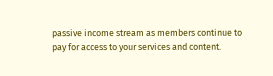passive income stream as members continue to pay for access to your services and content.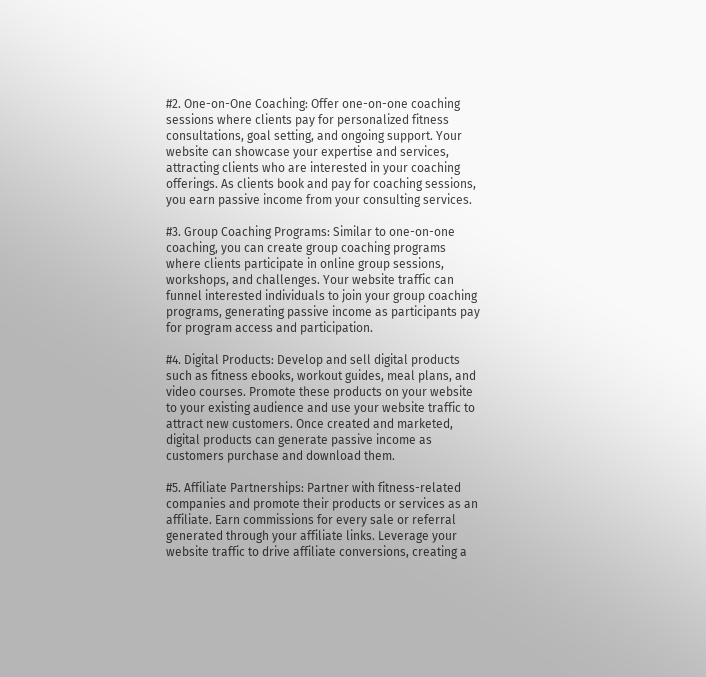#2. One-on-One Coaching: Offer one-on-one coaching sessions where clients pay for personalized fitness consultations, goal setting, and ongoing support. Your website can showcase your expertise and services, attracting clients who are interested in your coaching offerings. As clients book and pay for coaching sessions, you earn passive income from your consulting services.

#3. Group Coaching Programs: Similar to one-on-one coaching, you can create group coaching programs where clients participate in online group sessions, workshops, and challenges. Your website traffic can funnel interested individuals to join your group coaching programs, generating passive income as participants pay for program access and participation.

#4. Digital Products: Develop and sell digital products such as fitness ebooks, workout guides, meal plans, and video courses. Promote these products on your website to your existing audience and use your website traffic to attract new customers. Once created and marketed, digital products can generate passive income as customers purchase and download them.

#5. Affiliate Partnerships: Partner with fitness-related companies and promote their products or services as an affiliate. Earn commissions for every sale or referral generated through your affiliate links. Leverage your website traffic to drive affiliate conversions, creating a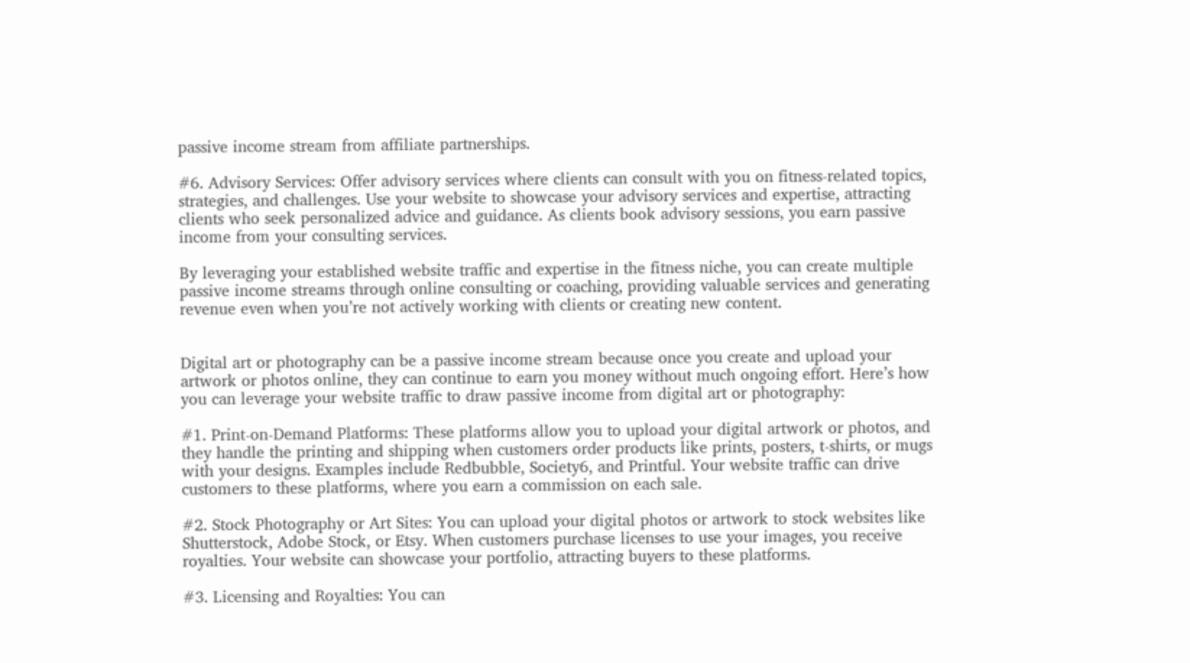passive income stream from affiliate partnerships.

#6. Advisory Services: Offer advisory services where clients can consult with you on fitness-related topics, strategies, and challenges. Use your website to showcase your advisory services and expertise, attracting clients who seek personalized advice and guidance. As clients book advisory sessions, you earn passive income from your consulting services.

By leveraging your established website traffic and expertise in the fitness niche, you can create multiple passive income streams through online consulting or coaching, providing valuable services and generating revenue even when you’re not actively working with clients or creating new content.


Digital art or photography can be a passive income stream because once you create and upload your artwork or photos online, they can continue to earn you money without much ongoing effort. Here’s how you can leverage your website traffic to draw passive income from digital art or photography:

#1. Print-on-Demand Platforms: These platforms allow you to upload your digital artwork or photos, and they handle the printing and shipping when customers order products like prints, posters, t-shirts, or mugs with your designs. Examples include Redbubble, Society6, and Printful. Your website traffic can drive customers to these platforms, where you earn a commission on each sale.

#2. Stock Photography or Art Sites: You can upload your digital photos or artwork to stock websites like Shutterstock, Adobe Stock, or Etsy. When customers purchase licenses to use your images, you receive royalties. Your website can showcase your portfolio, attracting buyers to these platforms.

#3. Licensing and Royalties: You can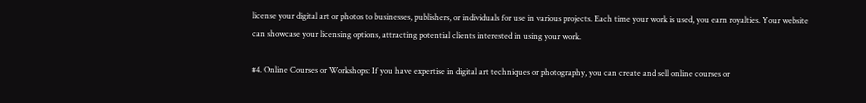license your digital art or photos to businesses, publishers, or individuals for use in various projects. Each time your work is used, you earn royalties. Your website can showcase your licensing options, attracting potential clients interested in using your work.

#4. Online Courses or Workshops: If you have expertise in digital art techniques or photography, you can create and sell online courses or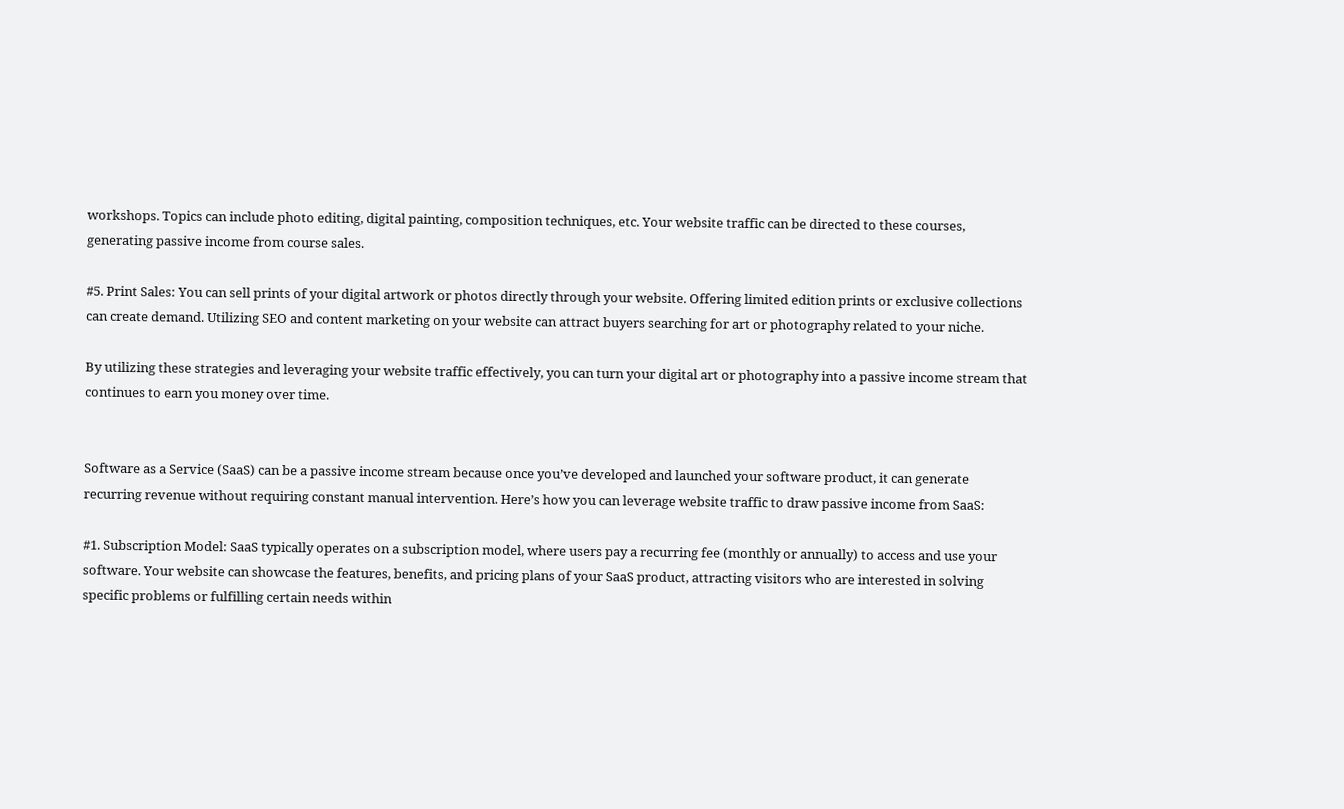workshops. Topics can include photo editing, digital painting, composition techniques, etc. Your website traffic can be directed to these courses, generating passive income from course sales.

#5. Print Sales: You can sell prints of your digital artwork or photos directly through your website. Offering limited edition prints or exclusive collections can create demand. Utilizing SEO and content marketing on your website can attract buyers searching for art or photography related to your niche.

By utilizing these strategies and leveraging your website traffic effectively, you can turn your digital art or photography into a passive income stream that continues to earn you money over time.


Software as a Service (SaaS) can be a passive income stream because once you’ve developed and launched your software product, it can generate recurring revenue without requiring constant manual intervention. Here’s how you can leverage website traffic to draw passive income from SaaS:

#1. Subscription Model: SaaS typically operates on a subscription model, where users pay a recurring fee (monthly or annually) to access and use your software. Your website can showcase the features, benefits, and pricing plans of your SaaS product, attracting visitors who are interested in solving specific problems or fulfilling certain needs within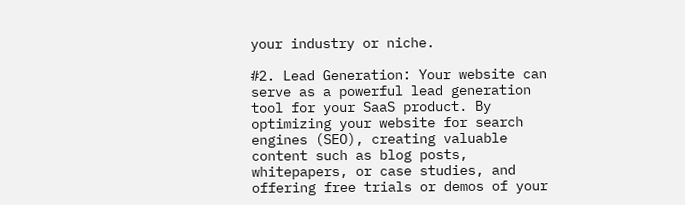your industry or niche.

#2. Lead Generation: Your website can serve as a powerful lead generation tool for your SaaS product. By optimizing your website for search engines (SEO), creating valuable content such as blog posts, whitepapers, or case studies, and offering free trials or demos of your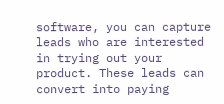software, you can capture leads who are interested in trying out your product. These leads can convert into paying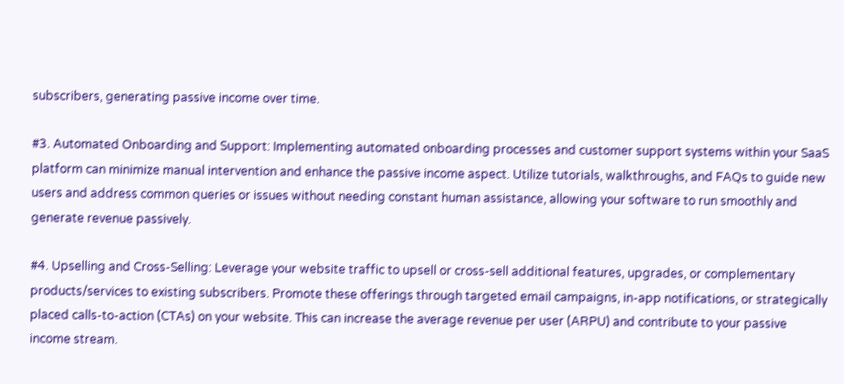subscribers, generating passive income over time.

#3. Automated Onboarding and Support: Implementing automated onboarding processes and customer support systems within your SaaS platform can minimize manual intervention and enhance the passive income aspect. Utilize tutorials, walkthroughs, and FAQs to guide new users and address common queries or issues without needing constant human assistance, allowing your software to run smoothly and generate revenue passively.

#4. Upselling and Cross-Selling: Leverage your website traffic to upsell or cross-sell additional features, upgrades, or complementary products/services to existing subscribers. Promote these offerings through targeted email campaigns, in-app notifications, or strategically placed calls-to-action (CTAs) on your website. This can increase the average revenue per user (ARPU) and contribute to your passive income stream.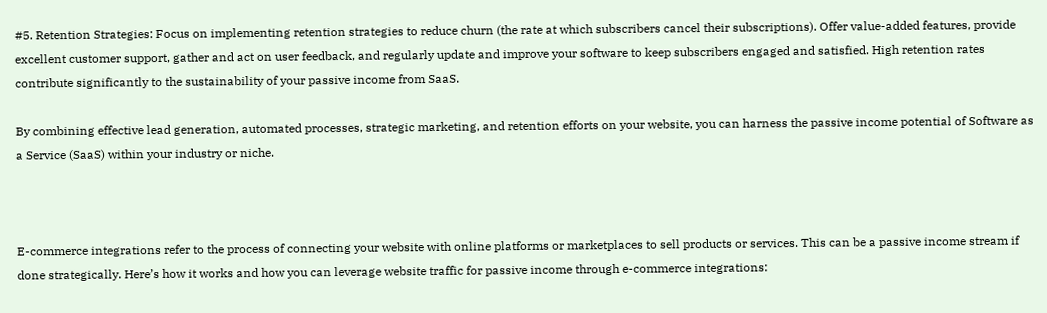#5. Retention Strategies: Focus on implementing retention strategies to reduce churn (the rate at which subscribers cancel their subscriptions). Offer value-added features, provide excellent customer support, gather and act on user feedback, and regularly update and improve your software to keep subscribers engaged and satisfied. High retention rates contribute significantly to the sustainability of your passive income from SaaS.

By combining effective lead generation, automated processes, strategic marketing, and retention efforts on your website, you can harness the passive income potential of Software as a Service (SaaS) within your industry or niche.



E-commerce integrations refer to the process of connecting your website with online platforms or marketplaces to sell products or services. This can be a passive income stream if done strategically. Here’s how it works and how you can leverage website traffic for passive income through e-commerce integrations: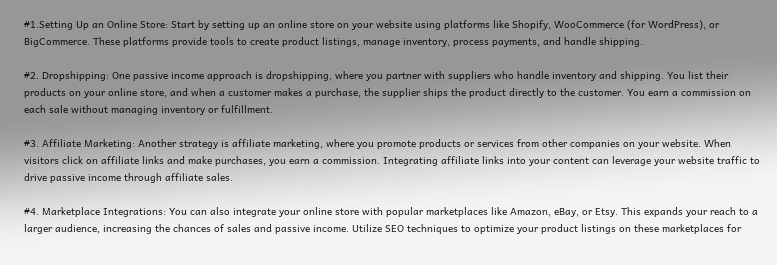#1.Setting Up an Online Store: Start by setting up an online store on your website using platforms like Shopify, WooCommerce (for WordPress), or BigCommerce. These platforms provide tools to create product listings, manage inventory, process payments, and handle shipping.

#2. Dropshipping: One passive income approach is dropshipping, where you partner with suppliers who handle inventory and shipping. You list their products on your online store, and when a customer makes a purchase, the supplier ships the product directly to the customer. You earn a commission on each sale without managing inventory or fulfillment.

#3. Affiliate Marketing: Another strategy is affiliate marketing, where you promote products or services from other companies on your website. When visitors click on affiliate links and make purchases, you earn a commission. Integrating affiliate links into your content can leverage your website traffic to drive passive income through affiliate sales.

#4. Marketplace Integrations: You can also integrate your online store with popular marketplaces like Amazon, eBay, or Etsy. This expands your reach to a larger audience, increasing the chances of sales and passive income. Utilize SEO techniques to optimize your product listings on these marketplaces for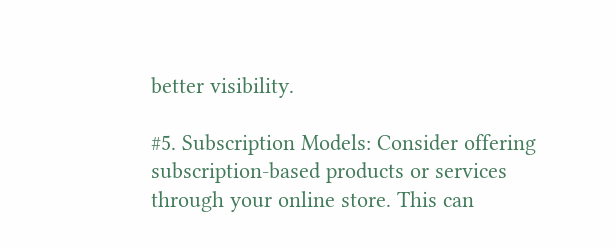better visibility.

#5. Subscription Models: Consider offering subscription-based products or services through your online store. This can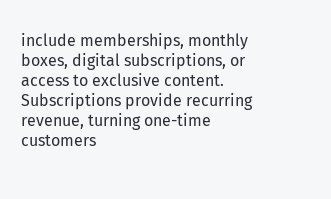include memberships, monthly boxes, digital subscriptions, or access to exclusive content. Subscriptions provide recurring revenue, turning one-time customers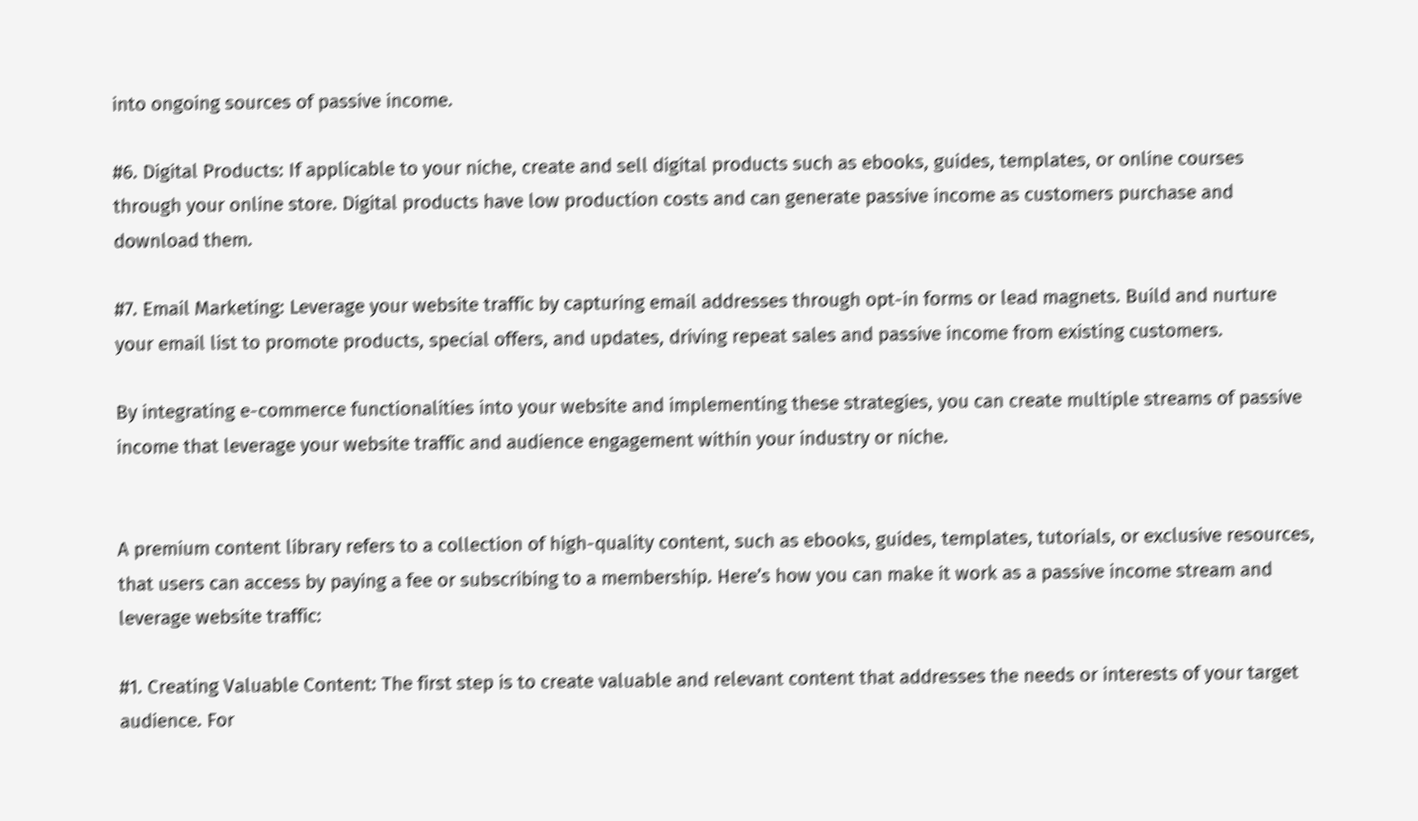into ongoing sources of passive income.

#6. Digital Products: If applicable to your niche, create and sell digital products such as ebooks, guides, templates, or online courses through your online store. Digital products have low production costs and can generate passive income as customers purchase and download them.

#7. Email Marketing: Leverage your website traffic by capturing email addresses through opt-in forms or lead magnets. Build and nurture your email list to promote products, special offers, and updates, driving repeat sales and passive income from existing customers.

By integrating e-commerce functionalities into your website and implementing these strategies, you can create multiple streams of passive income that leverage your website traffic and audience engagement within your industry or niche.


A premium content library refers to a collection of high-quality content, such as ebooks, guides, templates, tutorials, or exclusive resources, that users can access by paying a fee or subscribing to a membership. Here’s how you can make it work as a passive income stream and leverage website traffic:

#1. Creating Valuable Content: The first step is to create valuable and relevant content that addresses the needs or interests of your target audience. For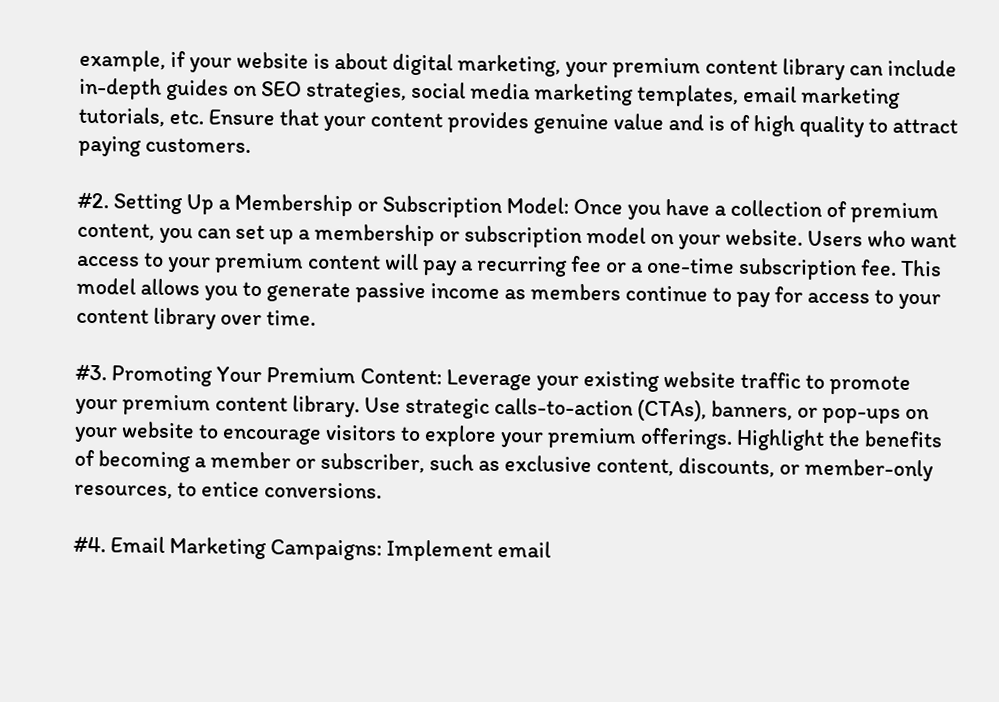example, if your website is about digital marketing, your premium content library can include in-depth guides on SEO strategies, social media marketing templates, email marketing tutorials, etc. Ensure that your content provides genuine value and is of high quality to attract paying customers.

#2. Setting Up a Membership or Subscription Model: Once you have a collection of premium content, you can set up a membership or subscription model on your website. Users who want access to your premium content will pay a recurring fee or a one-time subscription fee. This model allows you to generate passive income as members continue to pay for access to your content library over time.

#3. Promoting Your Premium Content: Leverage your existing website traffic to promote your premium content library. Use strategic calls-to-action (CTAs), banners, or pop-ups on your website to encourage visitors to explore your premium offerings. Highlight the benefits of becoming a member or subscriber, such as exclusive content, discounts, or member-only resources, to entice conversions.

#4. Email Marketing Campaigns: Implement email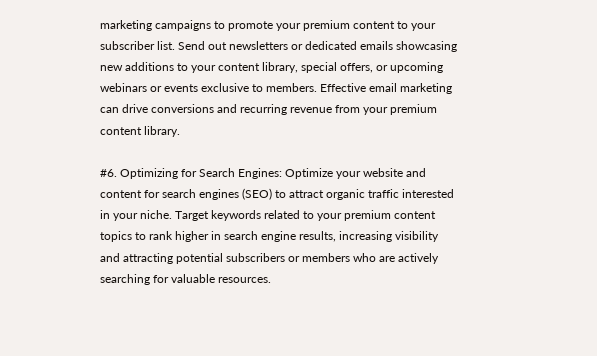marketing campaigns to promote your premium content to your subscriber list. Send out newsletters or dedicated emails showcasing new additions to your content library, special offers, or upcoming webinars or events exclusive to members. Effective email marketing can drive conversions and recurring revenue from your premium content library.

#6. Optimizing for Search Engines: Optimize your website and content for search engines (SEO) to attract organic traffic interested in your niche. Target keywords related to your premium content topics to rank higher in search engine results, increasing visibility and attracting potential subscribers or members who are actively searching for valuable resources.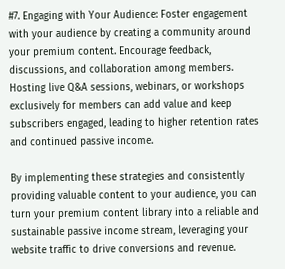#7. Engaging with Your Audience: Foster engagement with your audience by creating a community around your premium content. Encourage feedback, discussions, and collaboration among members. Hosting live Q&A sessions, webinars, or workshops exclusively for members can add value and keep subscribers engaged, leading to higher retention rates and continued passive income.

By implementing these strategies and consistently providing valuable content to your audience, you can turn your premium content library into a reliable and sustainable passive income stream, leveraging your website traffic to drive conversions and revenue.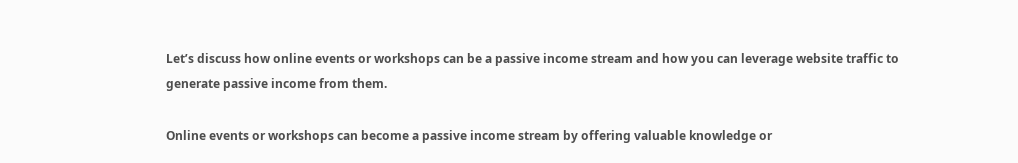Let’s discuss how online events or workshops can be a passive income stream and how you can leverage website traffic to generate passive income from them.

Online events or workshops can become a passive income stream by offering valuable knowledge or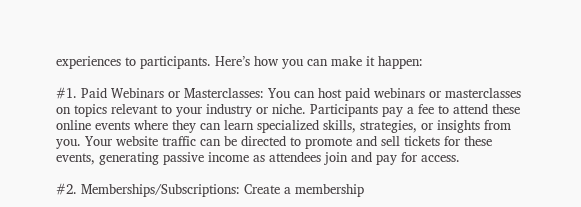experiences to participants. Here’s how you can make it happen:

#1. Paid Webinars or Masterclasses: You can host paid webinars or masterclasses on topics relevant to your industry or niche. Participants pay a fee to attend these online events where they can learn specialized skills, strategies, or insights from you. Your website traffic can be directed to promote and sell tickets for these events, generating passive income as attendees join and pay for access.

#2. Memberships/Subscriptions: Create a membership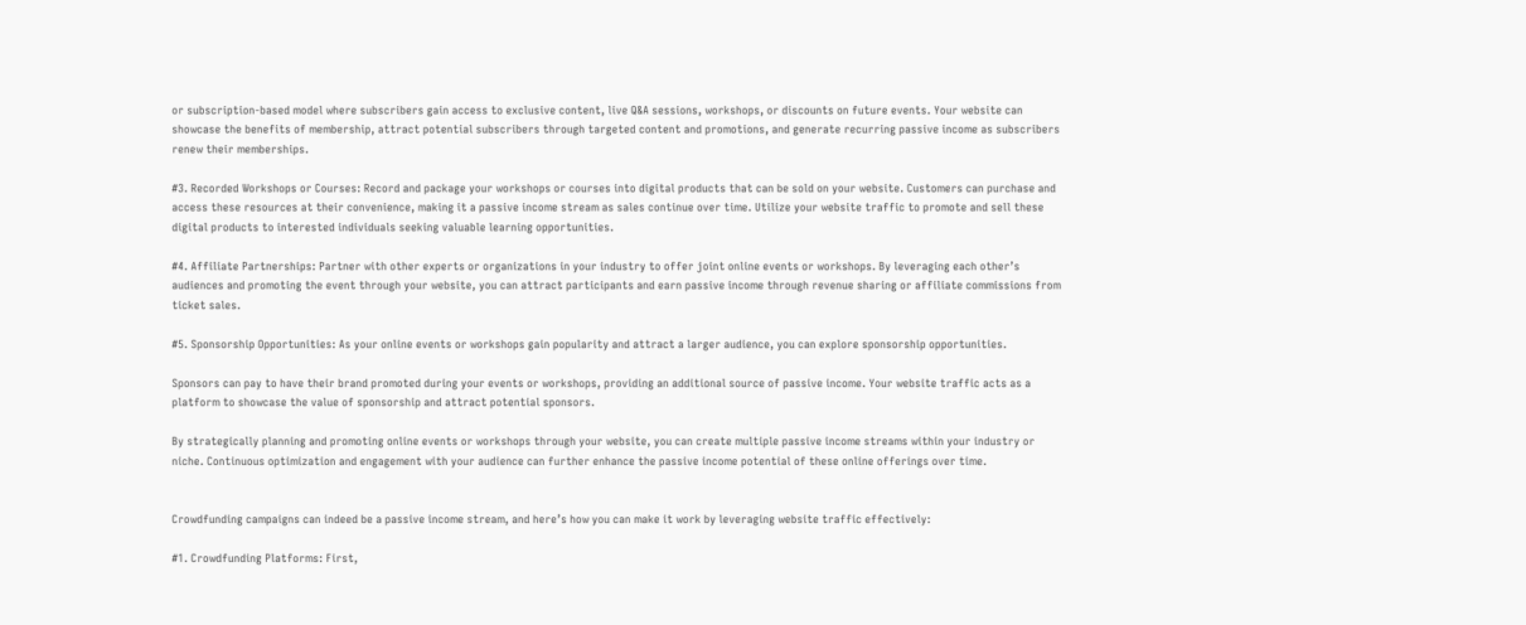or subscription-based model where subscribers gain access to exclusive content, live Q&A sessions, workshops, or discounts on future events. Your website can showcase the benefits of membership, attract potential subscribers through targeted content and promotions, and generate recurring passive income as subscribers renew their memberships.

#3. Recorded Workshops or Courses: Record and package your workshops or courses into digital products that can be sold on your website. Customers can purchase and access these resources at their convenience, making it a passive income stream as sales continue over time. Utilize your website traffic to promote and sell these digital products to interested individuals seeking valuable learning opportunities.

#4. Affiliate Partnerships: Partner with other experts or organizations in your industry to offer joint online events or workshops. By leveraging each other’s audiences and promoting the event through your website, you can attract participants and earn passive income through revenue sharing or affiliate commissions from ticket sales.

#5. Sponsorship Opportunities: As your online events or workshops gain popularity and attract a larger audience, you can explore sponsorship opportunities.

Sponsors can pay to have their brand promoted during your events or workshops, providing an additional source of passive income. Your website traffic acts as a platform to showcase the value of sponsorship and attract potential sponsors.

By strategically planning and promoting online events or workshops through your website, you can create multiple passive income streams within your industry or niche. Continuous optimization and engagement with your audience can further enhance the passive income potential of these online offerings over time.


Crowdfunding campaigns can indeed be a passive income stream, and here’s how you can make it work by leveraging website traffic effectively:

#1. Crowdfunding Platforms: First,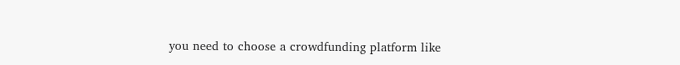you need to choose a crowdfunding platform like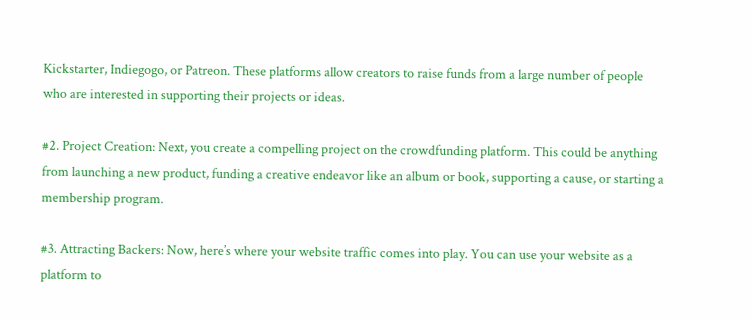Kickstarter, Indiegogo, or Patreon. These platforms allow creators to raise funds from a large number of people who are interested in supporting their projects or ideas.

#2. Project Creation: Next, you create a compelling project on the crowdfunding platform. This could be anything from launching a new product, funding a creative endeavor like an album or book, supporting a cause, or starting a membership program.

#3. Attracting Backers: Now, here’s where your website traffic comes into play. You can use your website as a platform to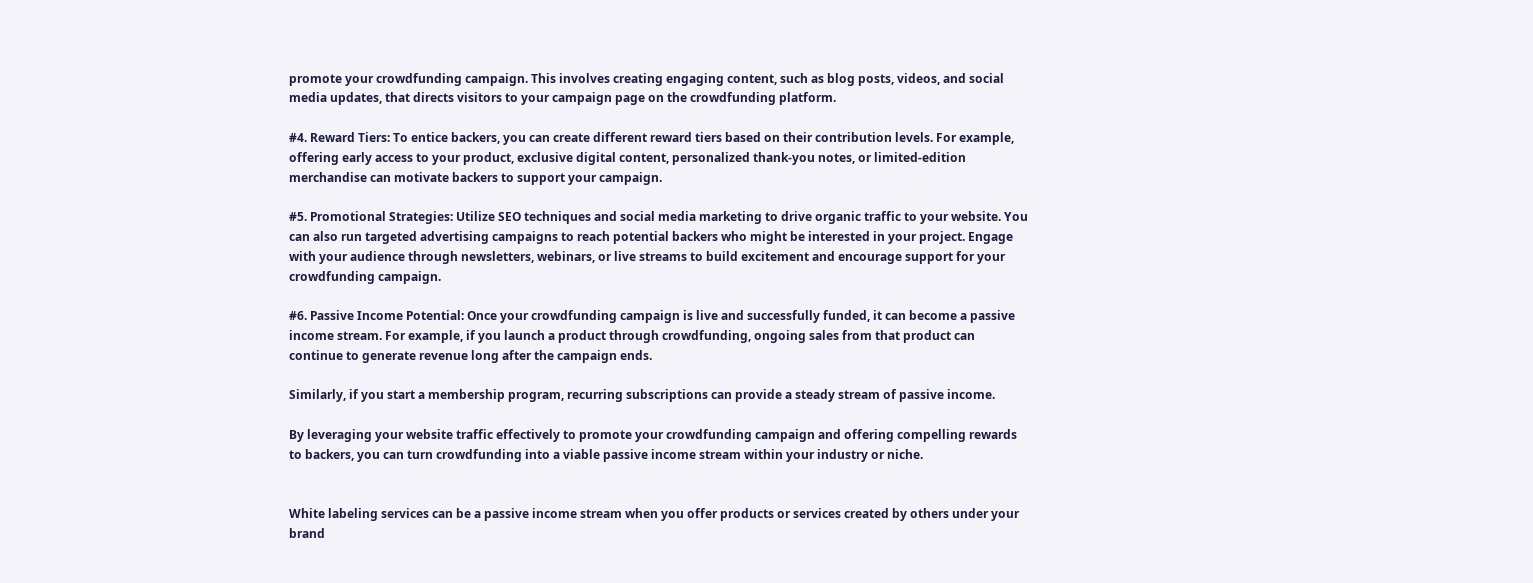promote your crowdfunding campaign. This involves creating engaging content, such as blog posts, videos, and social media updates, that directs visitors to your campaign page on the crowdfunding platform.

#4. Reward Tiers: To entice backers, you can create different reward tiers based on their contribution levels. For example, offering early access to your product, exclusive digital content, personalized thank-you notes, or limited-edition merchandise can motivate backers to support your campaign.

#5. Promotional Strategies: Utilize SEO techniques and social media marketing to drive organic traffic to your website. You can also run targeted advertising campaigns to reach potential backers who might be interested in your project. Engage with your audience through newsletters, webinars, or live streams to build excitement and encourage support for your crowdfunding campaign.

#6. Passive Income Potential: Once your crowdfunding campaign is live and successfully funded, it can become a passive income stream. For example, if you launch a product through crowdfunding, ongoing sales from that product can continue to generate revenue long after the campaign ends.

Similarly, if you start a membership program, recurring subscriptions can provide a steady stream of passive income.

By leveraging your website traffic effectively to promote your crowdfunding campaign and offering compelling rewards to backers, you can turn crowdfunding into a viable passive income stream within your industry or niche.


White labeling services can be a passive income stream when you offer products or services created by others under your brand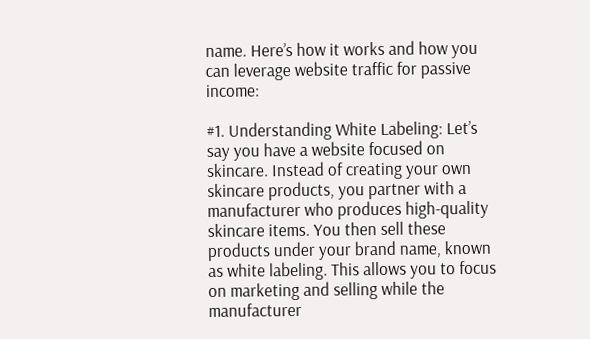name. Here’s how it works and how you can leverage website traffic for passive income:

#1. Understanding White Labeling: Let’s say you have a website focused on skincare. Instead of creating your own skincare products, you partner with a manufacturer who produces high-quality skincare items. You then sell these products under your brand name, known as white labeling. This allows you to focus on marketing and selling while the manufacturer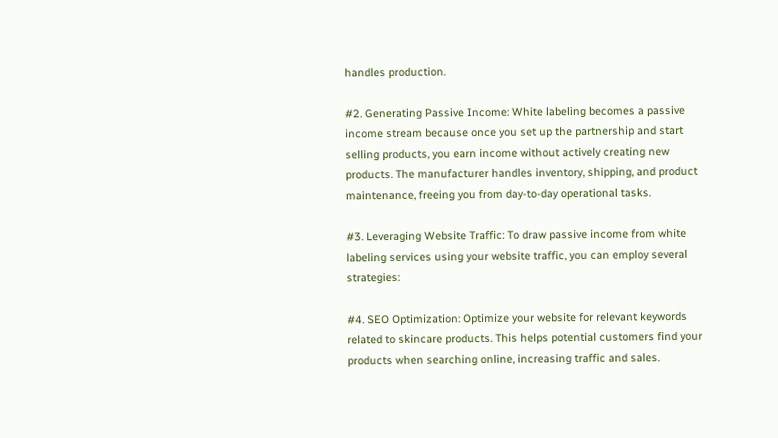handles production.

#2. Generating Passive Income: White labeling becomes a passive income stream because once you set up the partnership and start selling products, you earn income without actively creating new products. The manufacturer handles inventory, shipping, and product maintenance, freeing you from day-to-day operational tasks.

#3. Leveraging Website Traffic: To draw passive income from white labeling services using your website traffic, you can employ several strategies:

#4. SEO Optimization: Optimize your website for relevant keywords related to skincare products. This helps potential customers find your products when searching online, increasing traffic and sales.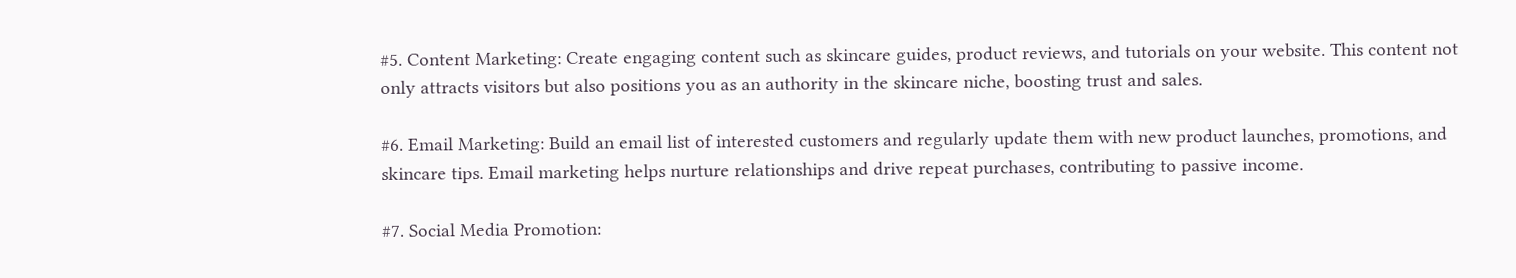#5. Content Marketing: Create engaging content such as skincare guides, product reviews, and tutorials on your website. This content not only attracts visitors but also positions you as an authority in the skincare niche, boosting trust and sales.

#6. Email Marketing: Build an email list of interested customers and regularly update them with new product launches, promotions, and skincare tips. Email marketing helps nurture relationships and drive repeat purchases, contributing to passive income.

#7. Social Media Promotion: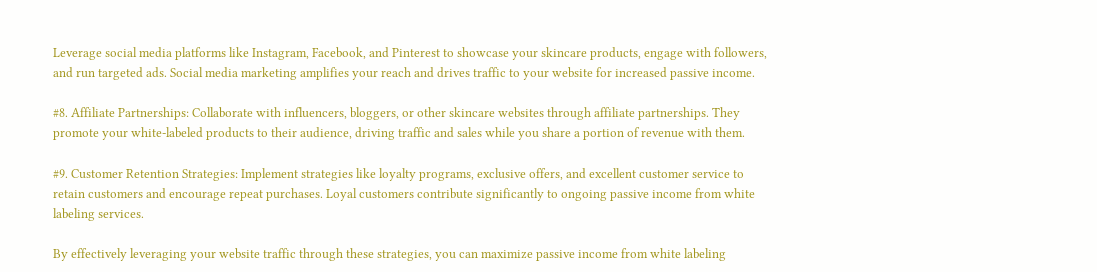Leverage social media platforms like Instagram, Facebook, and Pinterest to showcase your skincare products, engage with followers, and run targeted ads. Social media marketing amplifies your reach and drives traffic to your website for increased passive income.

#8. Affiliate Partnerships: Collaborate with influencers, bloggers, or other skincare websites through affiliate partnerships. They promote your white-labeled products to their audience, driving traffic and sales while you share a portion of revenue with them.

#9. Customer Retention Strategies: Implement strategies like loyalty programs, exclusive offers, and excellent customer service to retain customers and encourage repeat purchases. Loyal customers contribute significantly to ongoing passive income from white labeling services.

By effectively leveraging your website traffic through these strategies, you can maximize passive income from white labeling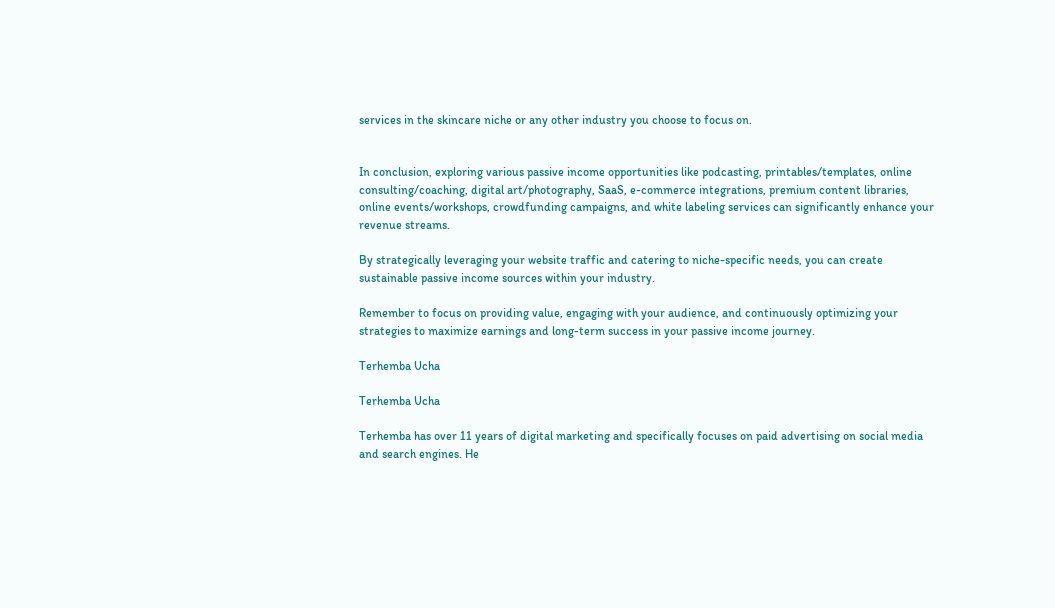services in the skincare niche or any other industry you choose to focus on.


In conclusion, exploring various passive income opportunities like podcasting, printables/templates, online consulting/coaching, digital art/photography, SaaS, e-commerce integrations, premium content libraries, online events/workshops, crowdfunding campaigns, and white labeling services can significantly enhance your revenue streams.

By strategically leveraging your website traffic and catering to niche-specific needs, you can create sustainable passive income sources within your industry.

Remember to focus on providing value, engaging with your audience, and continuously optimizing your strategies to maximize earnings and long-term success in your passive income journey.

Terhemba Ucha

Terhemba Ucha

Terhemba has over 11 years of digital marketing and specifically focuses on paid advertising on social media and search engines. He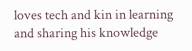loves tech and kin in learning and sharing his knowledge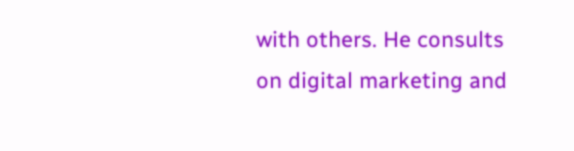with others. He consults on digital marketing and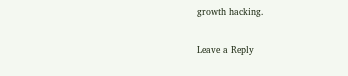growth hacking.

Leave a Reply